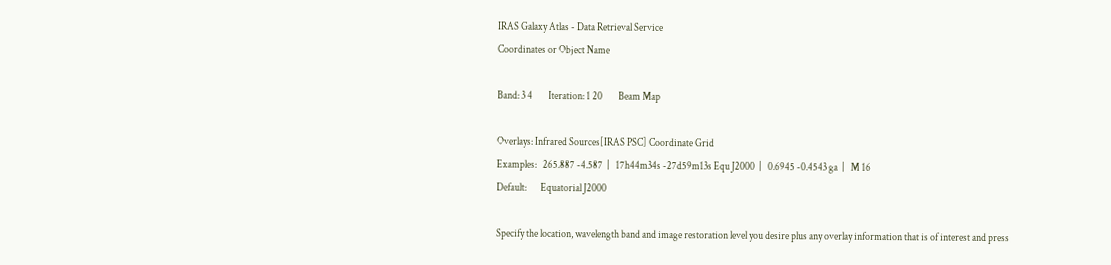IRAS Galaxy Atlas - Data Retrieval Service
Coordinates or Object Name

Band: 3 4        Iteration: 1 20        Beam Map

Overlays: Infrared Sources[IRAS PSC] Coordinate Grid
Examples:   265.887 -4.587  |   17h44m34s -27d59m13s Equ J2000  |   0.6945 -0.4543 ga  |   M 16
Default:       Equatorial J2000

Specify the location, wavelength band and image restoration level you desire plus any overlay information that is of interest and press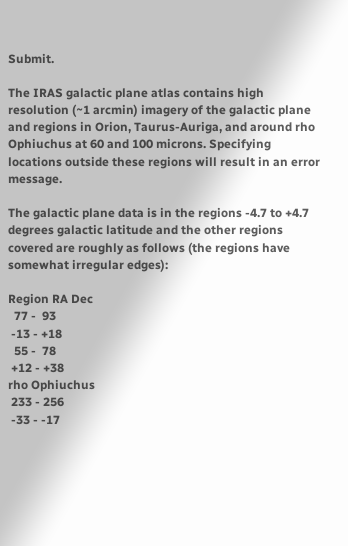Submit.

The IRAS galactic plane atlas contains high resolution (~1 arcmin) imagery of the galactic plane and regions in Orion, Taurus-Auriga, and around rho Ophiuchus at 60 and 100 microns. Specifying locations outside these regions will result in an error message.

The galactic plane data is in the regions -4.7 to +4.7 degrees galactic latitude and the other regions covered are roughly as follows (the regions have somewhat irregular edges):

Region RA Dec
  77 -  93
 -13 - +18
  55 -  78
 +12 - +38
rho Ophiuchus
 233 - 256
 -33 - -17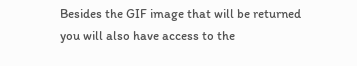Besides the GIF image that will be returned you will also have access to the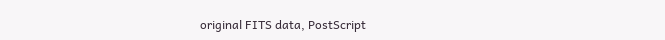original FITS data, PostScript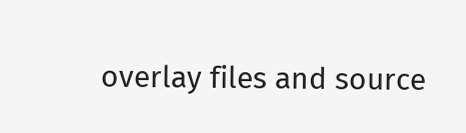overlay files and source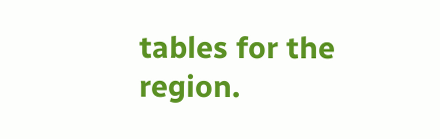tables for the region.